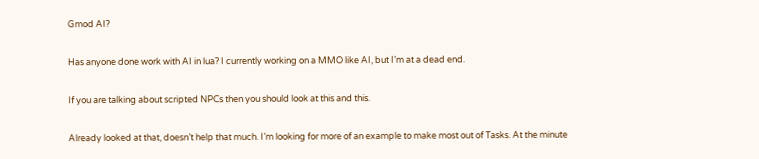Gmod AI?

Has anyone done work with AI in lua? I currently working on a MMO like AI, but I’m at a dead end.

If you are talking about scripted NPCs then you should look at this and this.

Already looked at that, doesn’t help that much. I’m looking for more of an example to make most out of Tasks. At the minute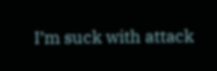I’m suck with attack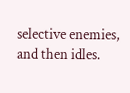selective enemies, and then idles.